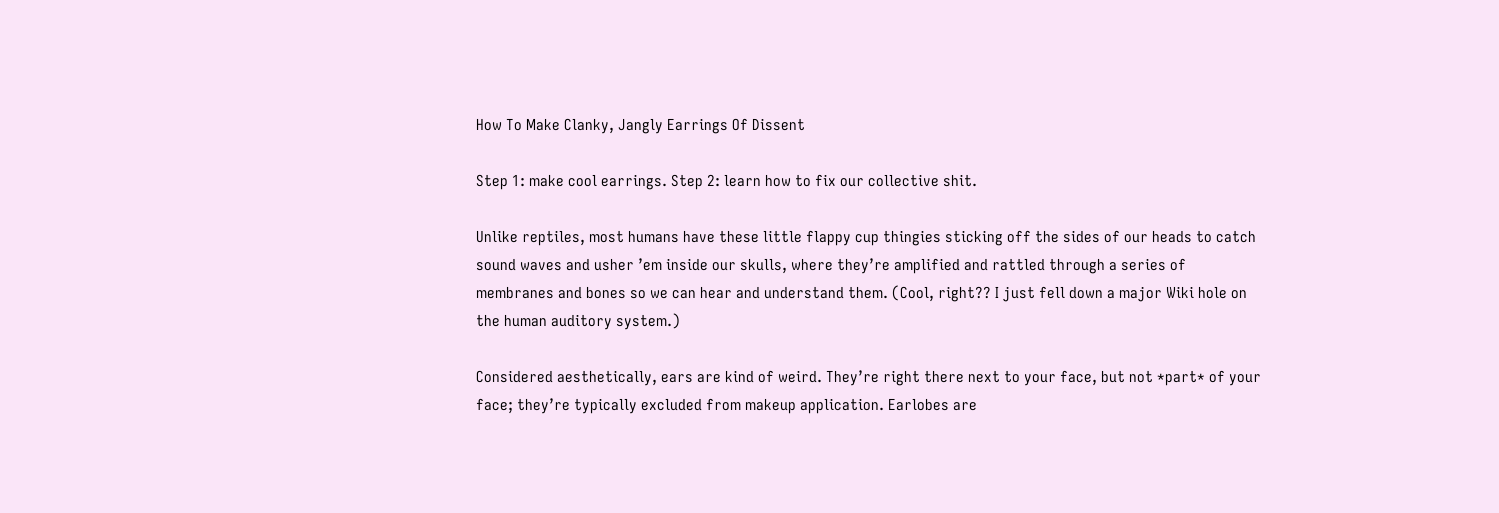How To Make Clanky, Jangly Earrings Of Dissent

Step 1: make cool earrings. Step 2: learn how to fix our collective shit.

Unlike reptiles, most humans have these little flappy cup thingies sticking off the sides of our heads to catch sound waves and usher ’em inside our skulls, where they’re amplified and rattled through a series of membranes and bones so we can hear and understand them. (Cool, right?? I just fell down a major Wiki hole on the human auditory system.)

Considered aesthetically, ears are kind of weird. They’re right there next to your face, but not *part* of your face; they’re typically excluded from makeup application. Earlobes are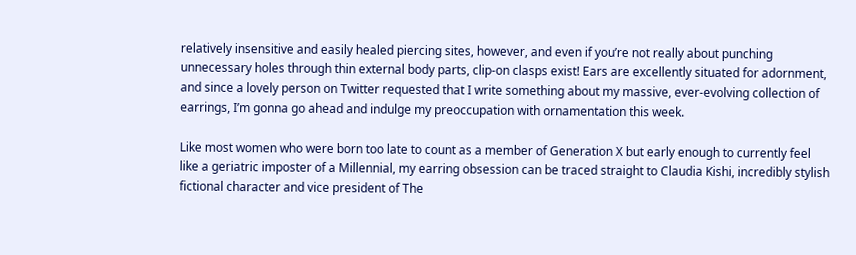relatively insensitive and easily healed piercing sites, however, and even if you’re not really about punching unnecessary holes through thin external body parts, clip-on clasps exist! Ears are excellently situated for adornment, and since a lovely person on Twitter requested that I write something about my massive, ever-evolving collection of earrings, I’m gonna go ahead and indulge my preoccupation with ornamentation this week.

Like most women who were born too late to count as a member of Generation X but early enough to currently feel like a geriatric imposter of a Millennial, my earring obsession can be traced straight to Claudia Kishi, incredibly stylish fictional character and vice president of The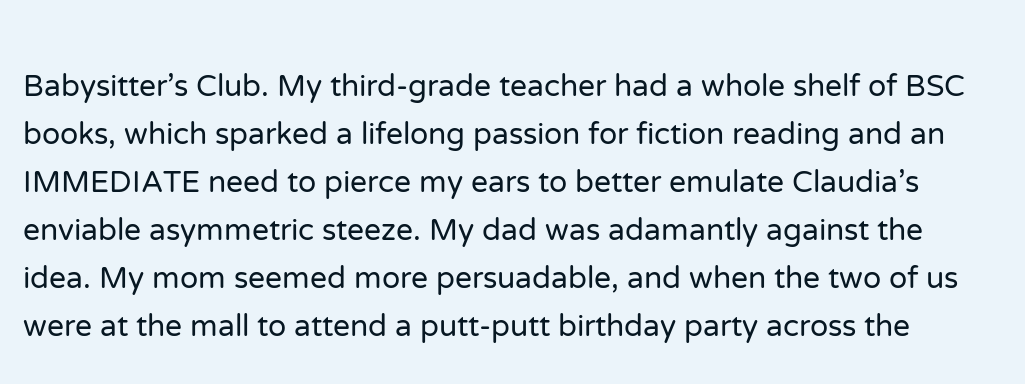Babysitter’s Club. My third-grade teacher had a whole shelf of BSC books, which sparked a lifelong passion for fiction reading and an IMMEDIATE need to pierce my ears to better emulate Claudia’s enviable asymmetric steeze. My dad was adamantly against the idea. My mom seemed more persuadable, and when the two of us were at the mall to attend a putt-putt birthday party across the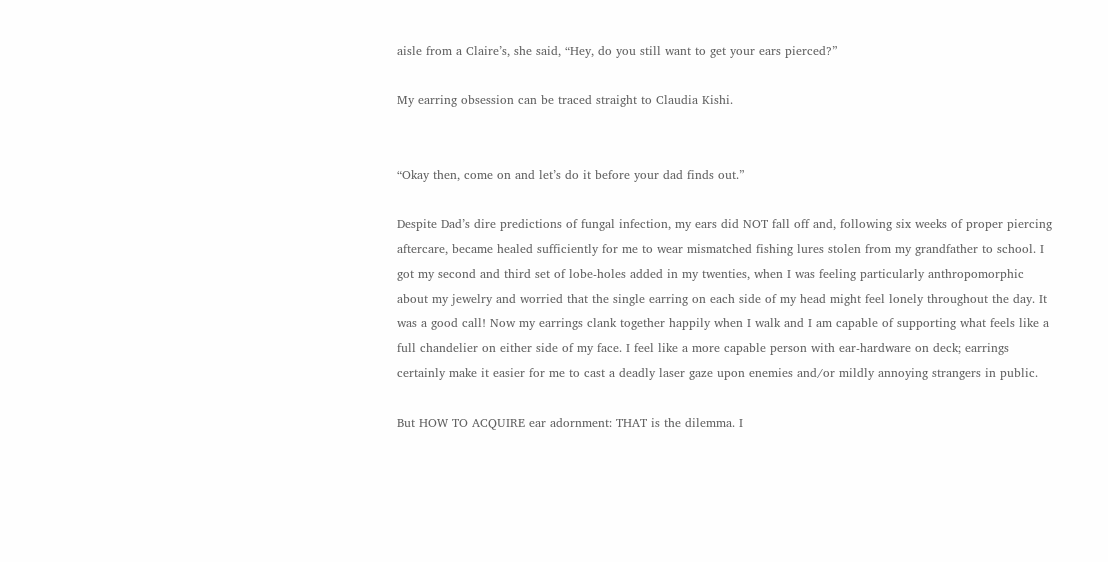aisle from a Claire’s, she said, “Hey, do you still want to get your ears pierced?”

My earring obsession can be traced straight to Claudia Kishi.


“Okay then, come on and let’s do it before your dad finds out.”

Despite Dad’s dire predictions of fungal infection, my ears did NOT fall off and, following six weeks of proper piercing aftercare, became healed sufficiently for me to wear mismatched fishing lures stolen from my grandfather to school. I got my second and third set of lobe-holes added in my twenties, when I was feeling particularly anthropomorphic about my jewelry and worried that the single earring on each side of my head might feel lonely throughout the day. It was a good call! Now my earrings clank together happily when I walk and I am capable of supporting what feels like a full chandelier on either side of my face. I feel like a more capable person with ear-hardware on deck; earrings certainly make it easier for me to cast a deadly laser gaze upon enemies and/or mildly annoying strangers in public.

But HOW TO ACQUIRE ear adornment: THAT is the dilemma. I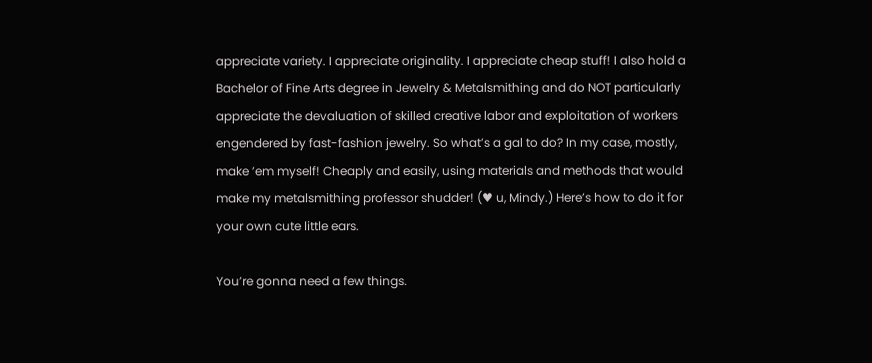appreciate variety. I appreciate originality. I appreciate cheap stuff! I also hold a Bachelor of Fine Arts degree in Jewelry & Metalsmithing and do NOT particularly appreciate the devaluation of skilled creative labor and exploitation of workers engendered by fast-fashion jewelry. So what’s a gal to do? In my case, mostly, make ’em myself! Cheaply and easily, using materials and methods that would make my metalsmithing professor shudder! (♥ u, Mindy.) Here’s how to do it for your own cute little ears.

You’re gonna need a few things.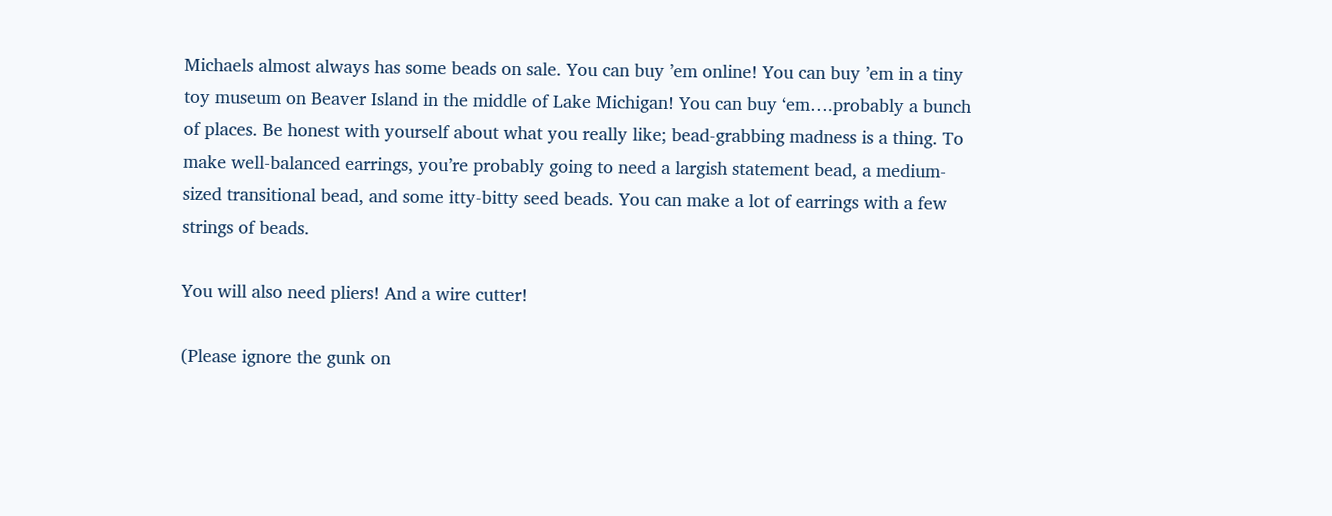Michaels almost always has some beads on sale. You can buy ’em online! You can buy ’em in a tiny toy museum on Beaver Island in the middle of Lake Michigan! You can buy ‘em….probably a bunch of places. Be honest with yourself about what you really like; bead-grabbing madness is a thing. To make well-balanced earrings, you’re probably going to need a largish statement bead, a medium-sized transitional bead, and some itty-bitty seed beads. You can make a lot of earrings with a few strings of beads.

You will also need pliers! And a wire cutter!

(Please ignore the gunk on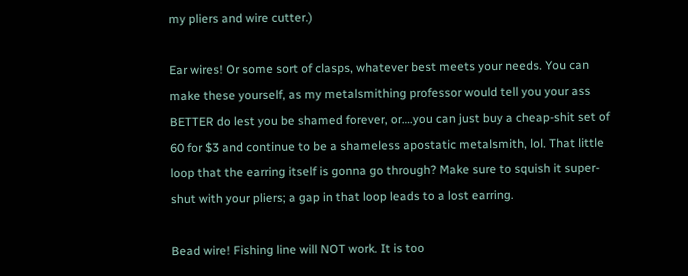my pliers and wire cutter.)

Ear wires! Or some sort of clasps, whatever best meets your needs. You can make these yourself, as my metalsmithing professor would tell you your ass BETTER do lest you be shamed forever, or….you can just buy a cheap-shit set of 60 for $3 and continue to be a shameless apostatic metalsmith, lol. That little loop that the earring itself is gonna go through? Make sure to squish it super-shut with your pliers; a gap in that loop leads to a lost earring.

Bead wire! Fishing line will NOT work. It is too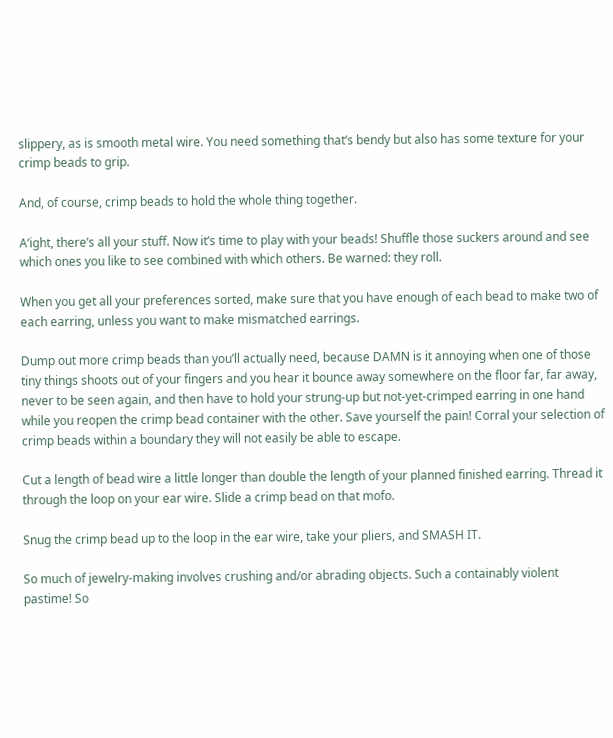slippery, as is smooth metal wire. You need something that’s bendy but also has some texture for your crimp beads to grip.

And, of course, crimp beads to hold the whole thing together.

A’ight, there’s all your stuff. Now it’s time to play with your beads! Shuffle those suckers around and see which ones you like to see combined with which others. Be warned: they roll.

When you get all your preferences sorted, make sure that you have enough of each bead to make two of each earring, unless you want to make mismatched earrings.

Dump out more crimp beads than you’ll actually need, because DAMN is it annoying when one of those tiny things shoots out of your fingers and you hear it bounce away somewhere on the floor far, far away, never to be seen again, and then have to hold your strung-up but not-yet-crimped earring in one hand while you reopen the crimp bead container with the other. Save yourself the pain! Corral your selection of crimp beads within a boundary they will not easily be able to escape.

Cut a length of bead wire a little longer than double the length of your planned finished earring. Thread it through the loop on your ear wire. Slide a crimp bead on that mofo.

Snug the crimp bead up to the loop in the ear wire, take your pliers, and SMASH IT.

So much of jewelry-making involves crushing and/or abrading objects. Such a containably violent pastime! So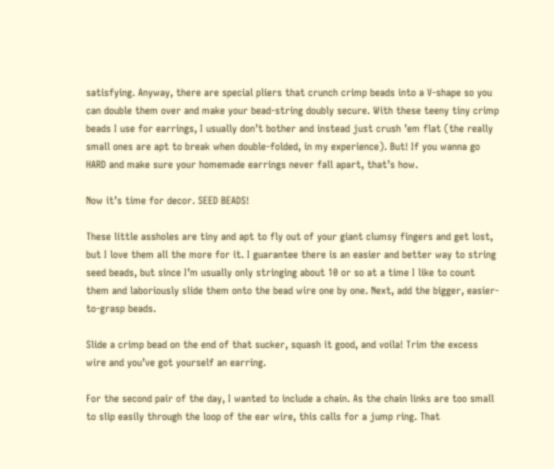satisfying. Anyway, there are special pliers that crunch crimp beads into a V-shape so you can double them over and make your bead-string doubly secure. With these teeny tiny crimp beads I use for earrings, I usually don’t bother and instead just crush ’em flat (the really small ones are apt to break when double-folded, in my experience). But! If you wanna go HARD and make sure your homemade earrings never fall apart, that’s how.

Now it’s time for decor. SEED BEADS!

These little assholes are tiny and apt to fly out of your giant clumsy fingers and get lost, but I love them all the more for it. I guarantee there is an easier and better way to string seed beads, but since I’m usually only stringing about 10 or so at a time I like to count them and laboriously slide them onto the bead wire one by one. Next, add the bigger, easier-to-grasp beads.

Slide a crimp bead on the end of that sucker, squash it good, and voila! Trim the excess wire and you’ve got yourself an earring.

For the second pair of the day, I wanted to include a chain. As the chain links are too small to slip easily through the loop of the ear wire, this calls for a jump ring. That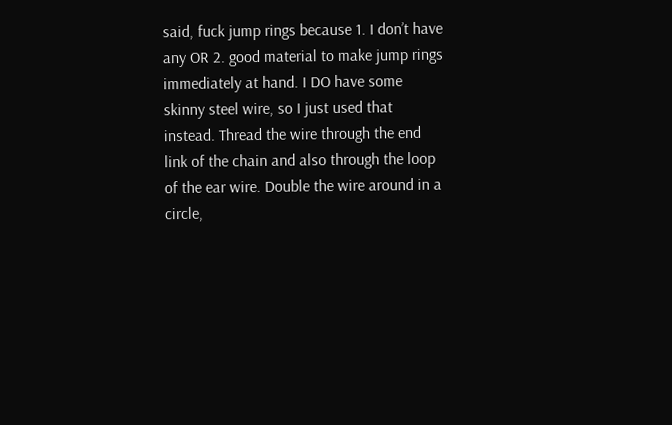said, fuck jump rings because 1. I don’t have any OR 2. good material to make jump rings immediately at hand. I DO have some skinny steel wire, so I just used that instead. Thread the wire through the end link of the chain and also through the loop of the ear wire. Double the wire around in a circle,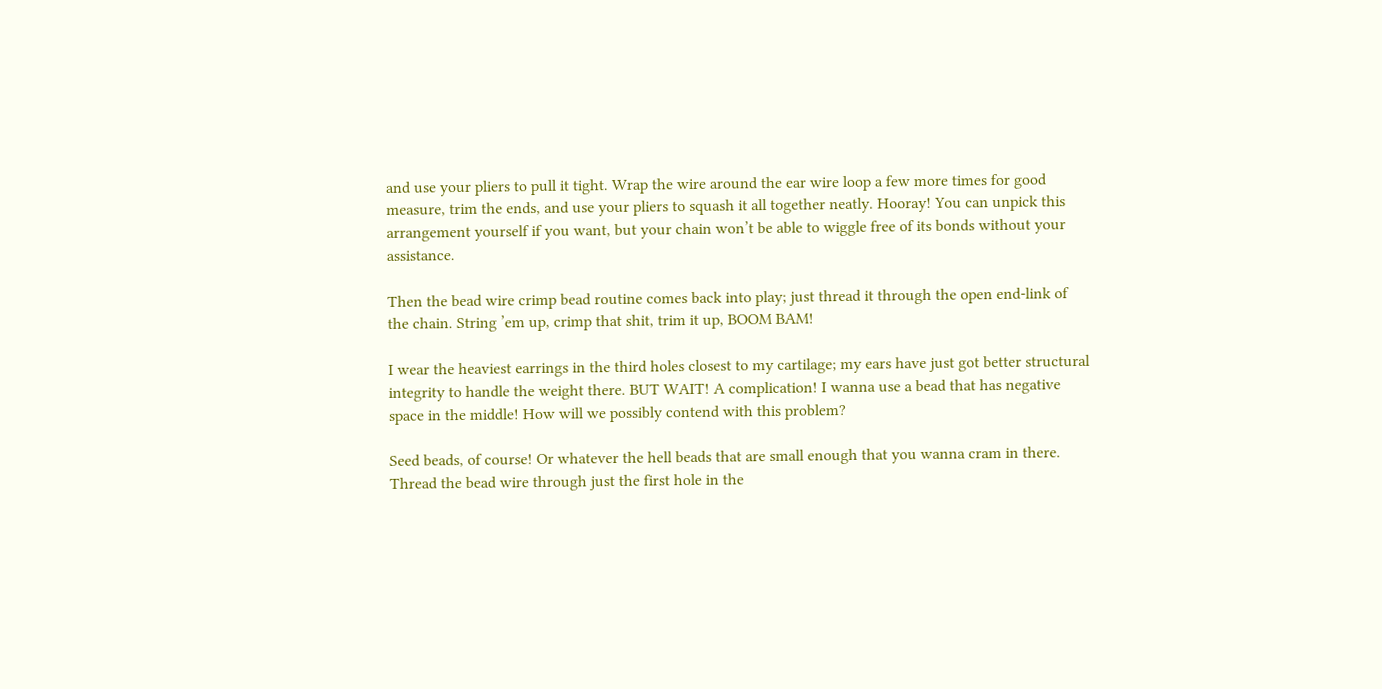and use your pliers to pull it tight. Wrap the wire around the ear wire loop a few more times for good measure, trim the ends, and use your pliers to squash it all together neatly. Hooray! You can unpick this arrangement yourself if you want, but your chain won’t be able to wiggle free of its bonds without your assistance.

Then the bead wire crimp bead routine comes back into play; just thread it through the open end-link of the chain. String ’em up, crimp that shit, trim it up, BOOM BAM!

I wear the heaviest earrings in the third holes closest to my cartilage; my ears have just got better structural integrity to handle the weight there. BUT WAIT! A complication! I wanna use a bead that has negative space in the middle! How will we possibly contend with this problem?

Seed beads, of course! Or whatever the hell beads that are small enough that you wanna cram in there. Thread the bead wire through just the first hole in the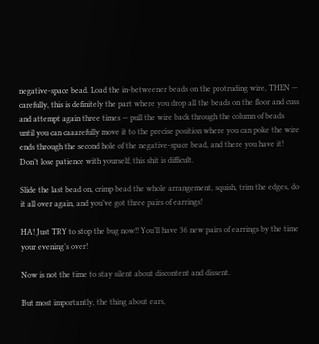negative-space bead. Load the in-betweener beads on the protruding wire, THEN — carefully, this is definitely the part where you drop all the beads on the floor and cuss and attempt again three times — pull the wire back through the column of beads until you can caaarefully move it to the precise position where you can poke the wire ends through the second hole of the negative-space bead, and there you have it! Don’t lose patience with yourself; this shit is difficult.

Slide the last bead on, crimp bead the whole arrangement, squish, trim the edges, do it all over again, and you’ve got three pairs of earrings!

HA! Just TRY to stop the bug now!! You’ll have 36 new pairs of earrings by the time your evening’s over!

Now is not the time to stay silent about discontent and dissent.

But most importantly, the thing about ears,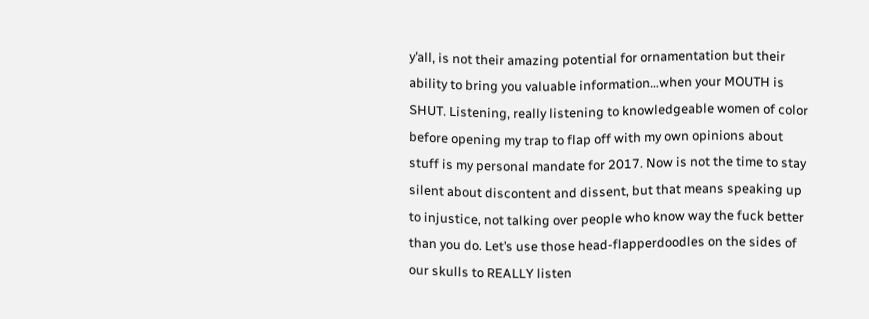y’all, is not their amazing potential for ornamentation but their ability to bring you valuable information…when your MOUTH is SHUT. Listening, really listening to knowledgeable women of color before opening my trap to flap off with my own opinions about stuff is my personal mandate for 2017. Now is not the time to stay silent about discontent and dissent, but that means speaking up to injustice, not talking over people who know way the fuck better than you do. Let’s use those head-flapperdoodles on the sides of our skulls to REALLY listen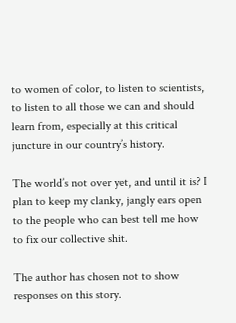to women of color, to listen to scientists, to listen to all those we can and should learn from, especially at this critical juncture in our country’s history.

The world’s not over yet, and until it is? I plan to keep my clanky, jangly ears open to the people who can best tell me how to fix our collective shit.

The author has chosen not to show responses on this story.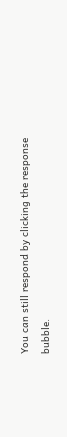You can still respond by clicking the response bubble.